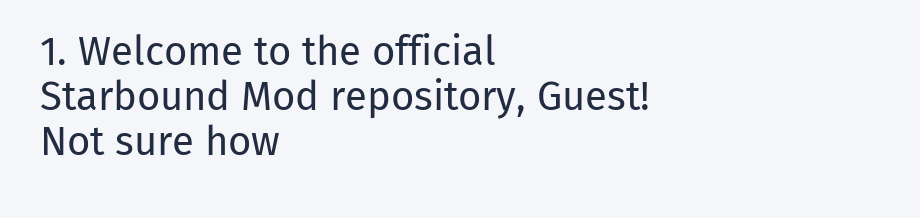1. Welcome to the official Starbound Mod repository, Guest! Not sure how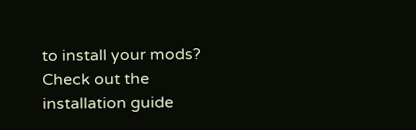to install your mods? Check out the installation guide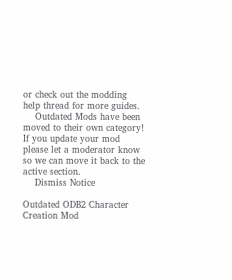or check out the modding help thread for more guides.
    Outdated Mods have been moved to their own category! If you update your mod please let a moderator know so we can move it back to the active section.
    Dismiss Notice

Outdated ODB2 Character Creation Mod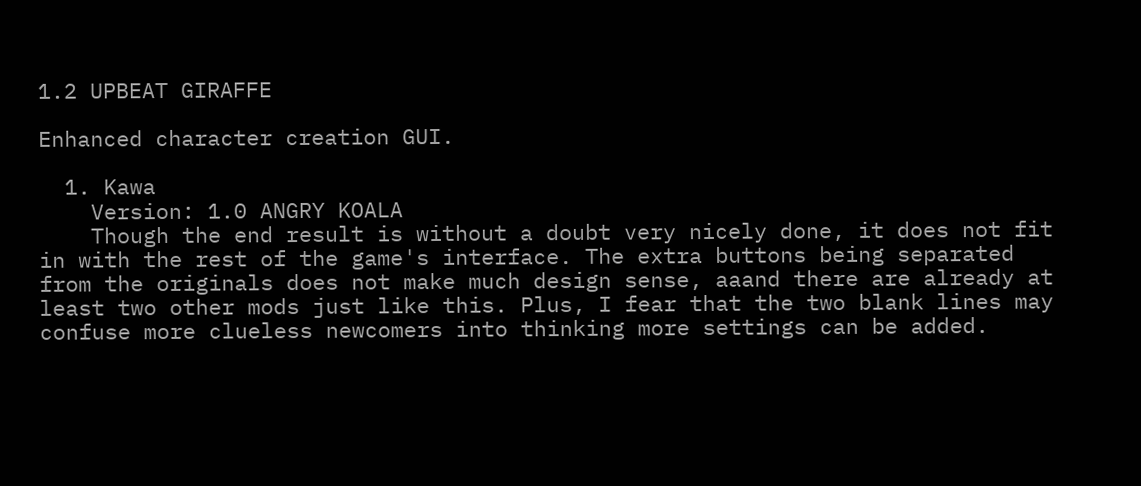1.2 UPBEAT GIRAFFE

Enhanced character creation GUI.

  1. Kawa
    Version: 1.0 ANGRY KOALA
    Though the end result is without a doubt very nicely done, it does not fit in with the rest of the game's interface. The extra buttons being separated from the originals does not make much design sense, aaand there are already at least two other mods just like this. Plus, I fear that the two blank lines may confuse more clueless newcomers into thinking more settings can be added.